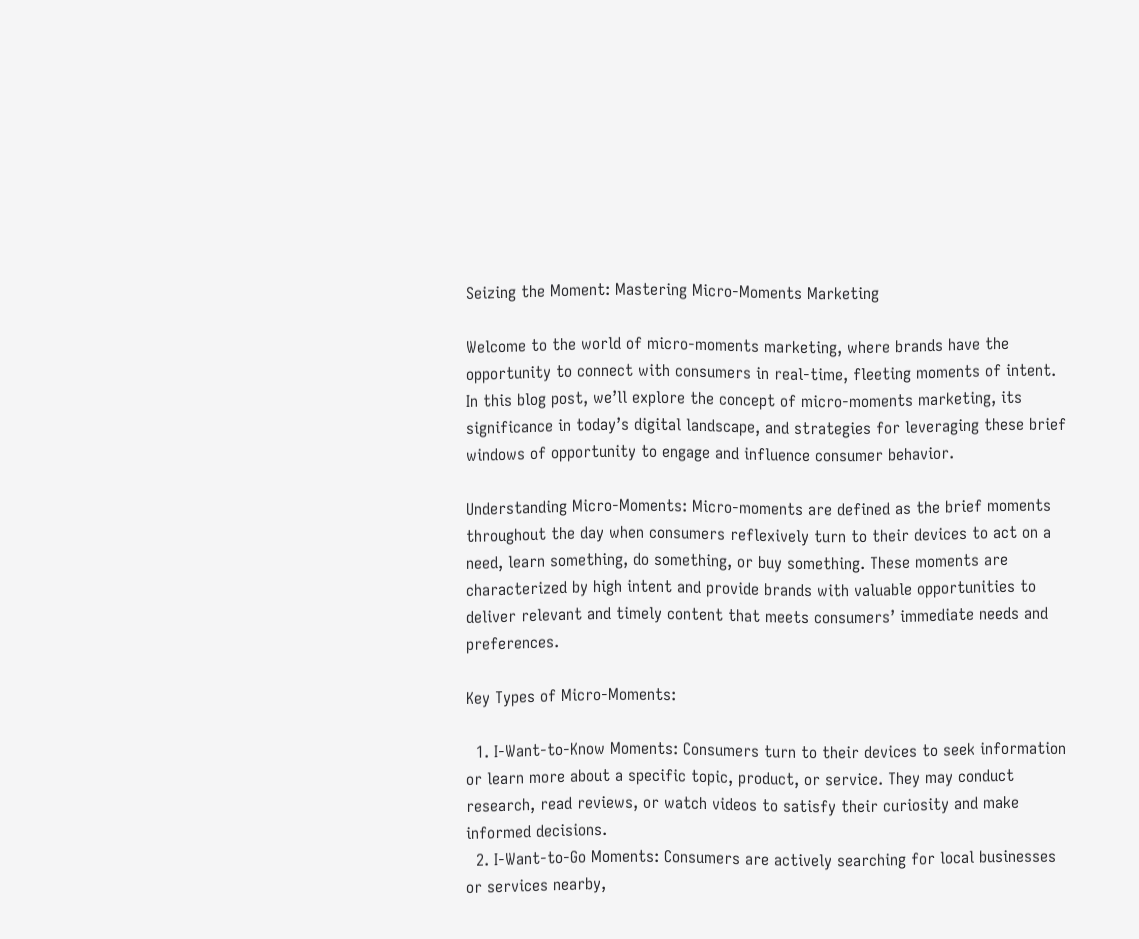Seizing the Moment: Mastering Micro-Moments Marketing

Welcome to the world of micro-moments marketing, where brands have the opportunity to connect with consumers in real-time, fleeting moments of intent. In this blog post, we’ll explore the concept of micro-moments marketing, its significance in today’s digital landscape, and strategies for leveraging these brief windows of opportunity to engage and influence consumer behavior.

Understanding Micro-Moments: Micro-moments are defined as the brief moments throughout the day when consumers reflexively turn to their devices to act on a need, learn something, do something, or buy something. These moments are characterized by high intent and provide brands with valuable opportunities to deliver relevant and timely content that meets consumers’ immediate needs and preferences.

Key Types of Micro-Moments:

  1. I-Want-to-Know Moments: Consumers turn to their devices to seek information or learn more about a specific topic, product, or service. They may conduct research, read reviews, or watch videos to satisfy their curiosity and make informed decisions.
  2. I-Want-to-Go Moments: Consumers are actively searching for local businesses or services nearby,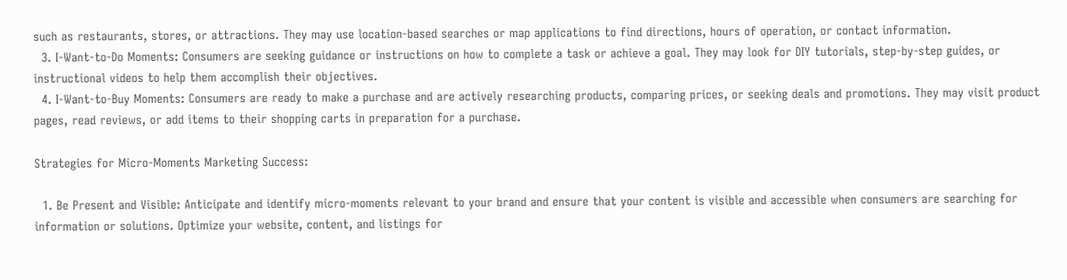such as restaurants, stores, or attractions. They may use location-based searches or map applications to find directions, hours of operation, or contact information.
  3. I-Want-to-Do Moments: Consumers are seeking guidance or instructions on how to complete a task or achieve a goal. They may look for DIY tutorials, step-by-step guides, or instructional videos to help them accomplish their objectives.
  4. I-Want-to-Buy Moments: Consumers are ready to make a purchase and are actively researching products, comparing prices, or seeking deals and promotions. They may visit product pages, read reviews, or add items to their shopping carts in preparation for a purchase.

Strategies for Micro-Moments Marketing Success:

  1. Be Present and Visible: Anticipate and identify micro-moments relevant to your brand and ensure that your content is visible and accessible when consumers are searching for information or solutions. Optimize your website, content, and listings for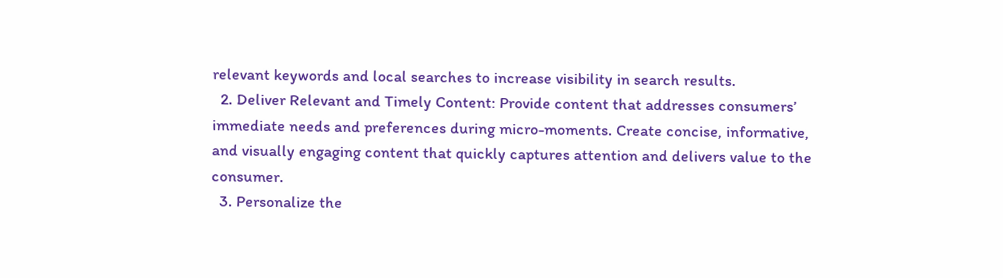relevant keywords and local searches to increase visibility in search results.
  2. Deliver Relevant and Timely Content: Provide content that addresses consumers’ immediate needs and preferences during micro-moments. Create concise, informative, and visually engaging content that quickly captures attention and delivers value to the consumer.
  3. Personalize the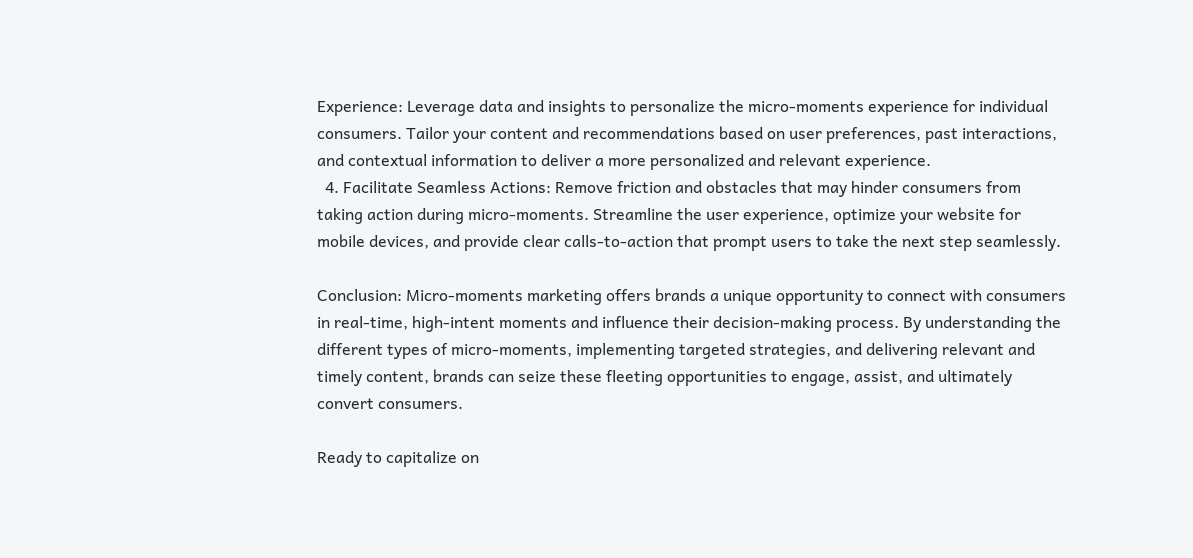Experience: Leverage data and insights to personalize the micro-moments experience for individual consumers. Tailor your content and recommendations based on user preferences, past interactions, and contextual information to deliver a more personalized and relevant experience.
  4. Facilitate Seamless Actions: Remove friction and obstacles that may hinder consumers from taking action during micro-moments. Streamline the user experience, optimize your website for mobile devices, and provide clear calls-to-action that prompt users to take the next step seamlessly.

Conclusion: Micro-moments marketing offers brands a unique opportunity to connect with consumers in real-time, high-intent moments and influence their decision-making process. By understanding the different types of micro-moments, implementing targeted strategies, and delivering relevant and timely content, brands can seize these fleeting opportunities to engage, assist, and ultimately convert consumers.

Ready to capitalize on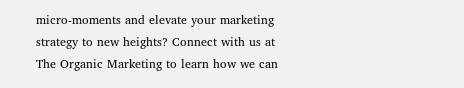micro-moments and elevate your marketing strategy to new heights? Connect with us at The Organic Marketing to learn how we can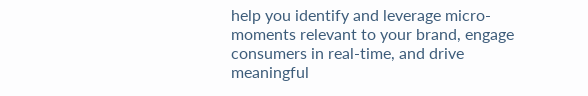help you identify and leverage micro-moments relevant to your brand, engage consumers in real-time, and drive meaningful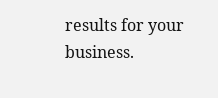results for your business.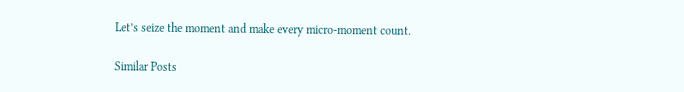Let’s seize the moment and make every micro-moment count.

Similar Posts